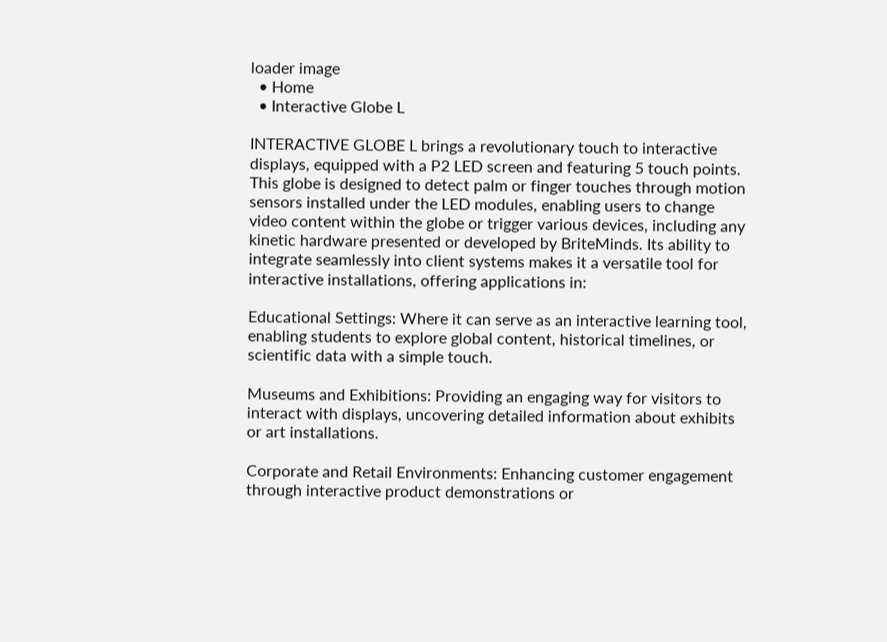loader image
  • Home
  • Interactive Globe L

INTERACTIVE GLOBE L brings a revolutionary touch to interactive displays, equipped with a P2 LED screen and featuring 5 touch points. This globe is designed to detect palm or finger touches through motion sensors installed under the LED modules, enabling users to change video content within the globe or trigger various devices, including any kinetic hardware presented or developed by BriteMinds. Its ability to integrate seamlessly into client systems makes it a versatile tool for interactive installations, offering applications in:

Educational Settings: Where it can serve as an interactive learning tool, enabling students to explore global content, historical timelines, or scientific data with a simple touch.

Museums and Exhibitions: Providing an engaging way for visitors to interact with displays, uncovering detailed information about exhibits or art installations.

Corporate and Retail Environments: Enhancing customer engagement through interactive product demonstrations or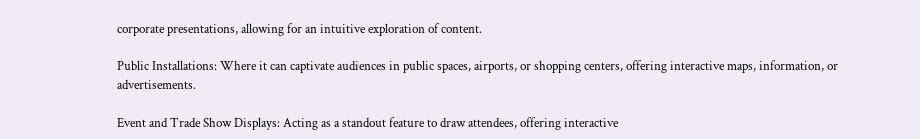corporate presentations, allowing for an intuitive exploration of content.

Public Installations: Where it can captivate audiences in public spaces, airports, or shopping centers, offering interactive maps, information, or advertisements.

Event and Trade Show Displays: Acting as a standout feature to draw attendees, offering interactive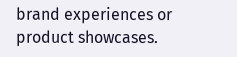brand experiences or product showcases.